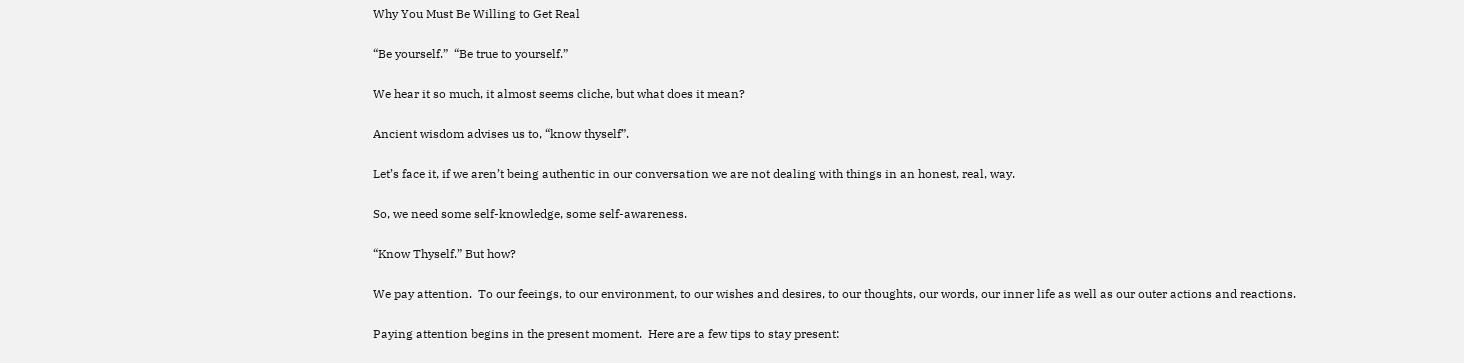Why You Must Be Willing to Get Real

“Be yourself.”  “Be true to yourself.”

We hear it so much, it almost seems cliche, but what does it mean?

Ancient wisdom advises us to, “know thyself”.

Let’s face it, if we aren’t being authentic in our conversation we are not dealing with things in an honest, real, way.

So, we need some self-knowledge, some self-awareness.

“Know Thyself.” But how?

We pay attention.  To our feeings, to our environment, to our wishes and desires, to our thoughts, our words, our inner life as well as our outer actions and reactions.

Paying attention begins in the present moment.  Here are a few tips to stay present: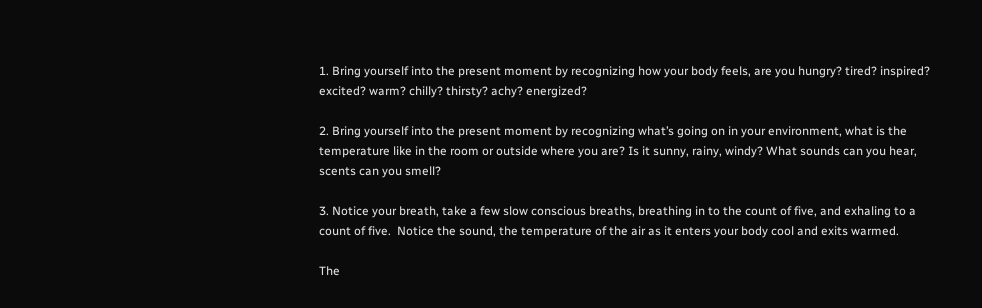1. Bring yourself into the present moment by recognizing how your body feels, are you hungry? tired? inspired? excited? warm? chilly? thirsty? achy? energized?

2. Bring yourself into the present moment by recognizing what’s going on in your environment, what is the temperature like in the room or outside where you are? Is it sunny, rainy, windy? What sounds can you hear, scents can you smell?

3. Notice your breath, take a few slow conscious breaths, breathing in to the count of five, and exhaling to a count of five.  Notice the sound, the temperature of the air as it enters your body cool and exits warmed.

The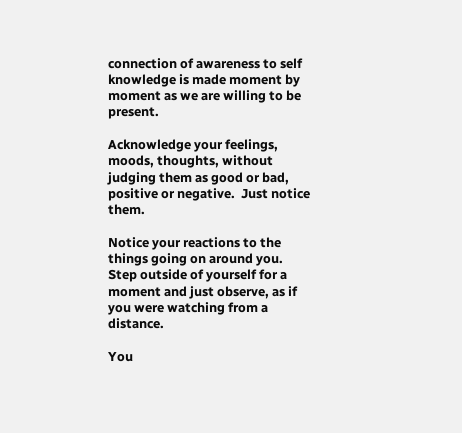connection of awareness to self knowledge is made moment by moment as we are willing to be present.

Acknowledge your feelings, moods, thoughts, without judging them as good or bad, positive or negative.  Just notice them.

Notice your reactions to the things going on around you.  Step outside of yourself for a moment and just observe, as if you were watching from a distance.

You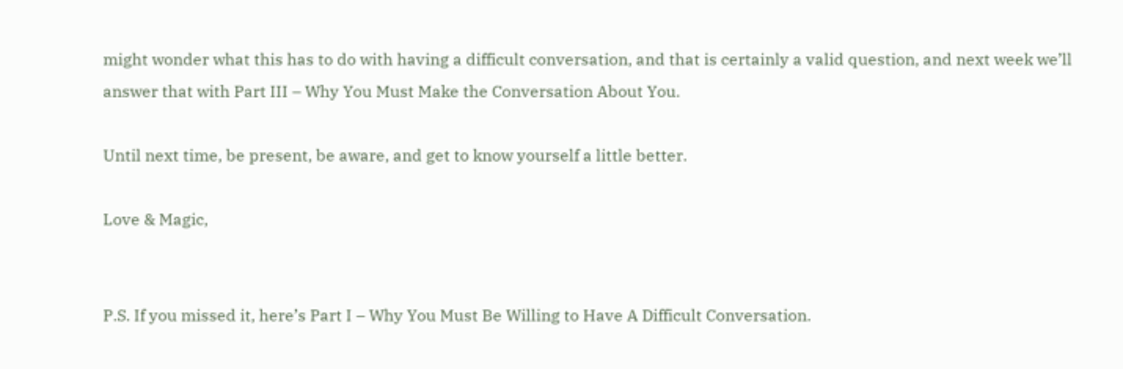might wonder what this has to do with having a difficult conversation, and that is certainly a valid question, and next week we’ll answer that with Part III – Why You Must Make the Conversation About You.

Until next time, be present, be aware, and get to know yourself a little better.

Love & Magic,


P.S. If you missed it, here’s Part I – Why You Must Be Willing to Have A Difficult Conversation.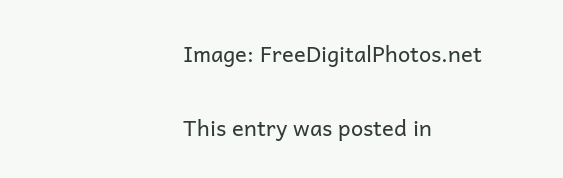Image: FreeDigitalPhotos.net

This entry was posted in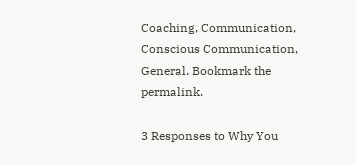Coaching, Communication, Conscious Communication, General. Bookmark the permalink.

3 Responses to Why You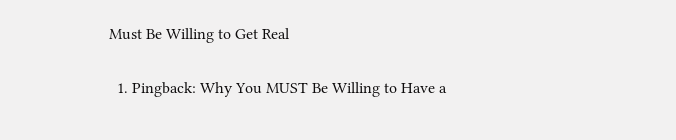Must Be Willing to Get Real

  1. Pingback: Why You MUST Be Willing to Have a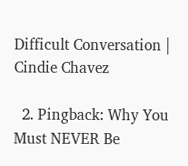Difficult Conversation | Cindie Chavez

  2. Pingback: Why You Must NEVER Be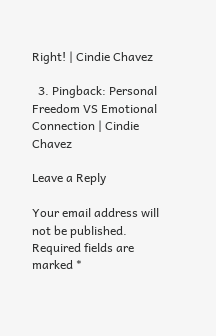Right! | Cindie Chavez

  3. Pingback: Personal Freedom VS Emotional Connection | Cindie Chavez

Leave a Reply

Your email address will not be published. Required fields are marked *